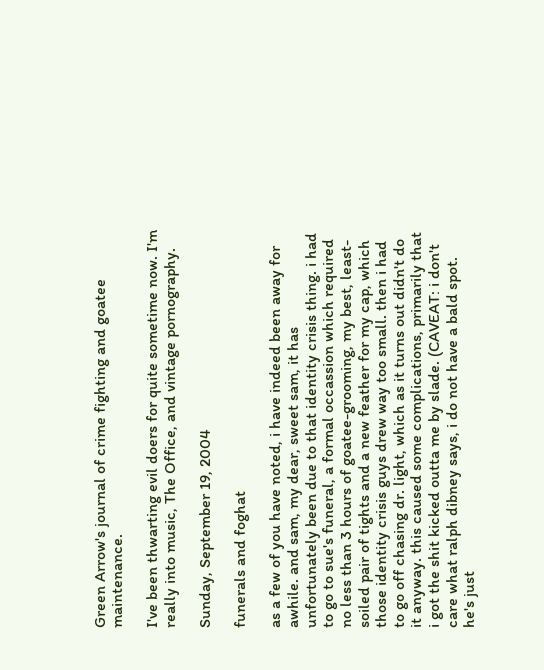Green Arrow's journal of crime fighting and goatee maintenance.

I've been thwarting evil doers for quite sometime now. I'm really into music, The Office, and vintage pornography.

Sunday, September 19, 2004

funerals and foghat

as a few of you have noted, i have indeed been away for awhile. and sam, my dear, sweet sam, it has unfortunately been due to that identity crisis thing. i had to go to sue's funeral, a formal occassion which required no less than 3 hours of goatee-grooming, my best, least-soiled pair of tights and a new feather for my cap, which those identity crisis guys drew way too small. then i had to go off chasing dr. light, which as it turns out didn't do it anyway. this caused some complications, primarily that i got the shit kicked outta me by slade. (CAVEAT: i don't care what ralph dibney says, i do not have a bald spot. he's just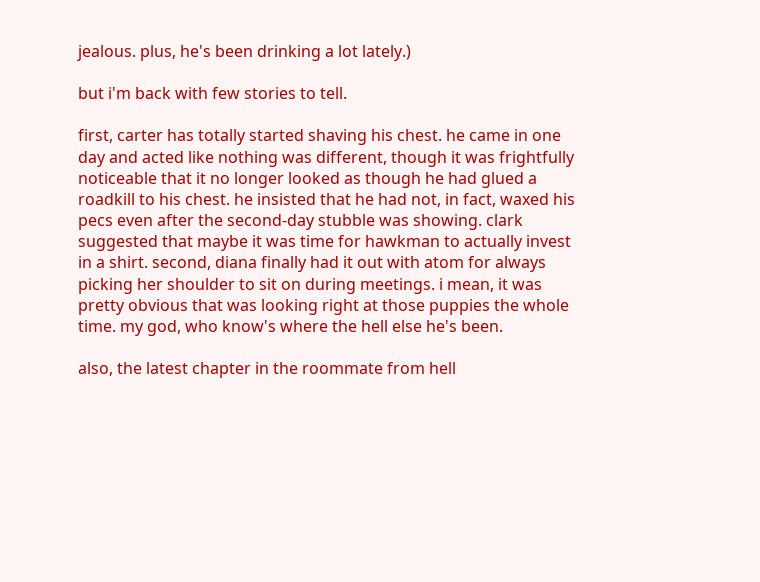jealous. plus, he's been drinking a lot lately.)

but i'm back with few stories to tell.

first, carter has totally started shaving his chest. he came in one day and acted like nothing was different, though it was frightfully noticeable that it no longer looked as though he had glued a roadkill to his chest. he insisted that he had not, in fact, waxed his pecs even after the second-day stubble was showing. clark suggested that maybe it was time for hawkman to actually invest in a shirt. second, diana finally had it out with atom for always picking her shoulder to sit on during meetings. i mean, it was pretty obvious that was looking right at those puppies the whole time. my god, who know's where the hell else he's been.

also, the latest chapter in the roommate from hell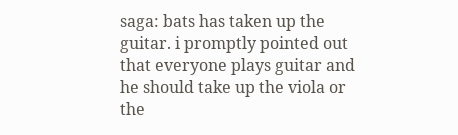saga: bats has taken up the guitar. i promptly pointed out that everyone plays guitar and he should take up the viola or the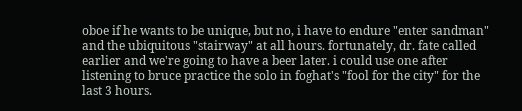oboe if he wants to be unique, but no, i have to endure "enter sandman" and the ubiquitous "stairway" at all hours. fortunately, dr. fate called earlier and we're going to have a beer later. i could use one after listening to bruce practice the solo in foghat's "fool for the city" for the last 3 hours.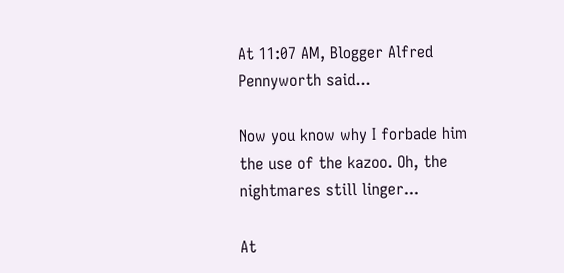At 11:07 AM, Blogger Alfred Pennyworth said...

Now you know why I forbade him the use of the kazoo. Oh, the nightmares still linger...

At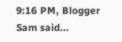9:16 PM, Blogger Sam said...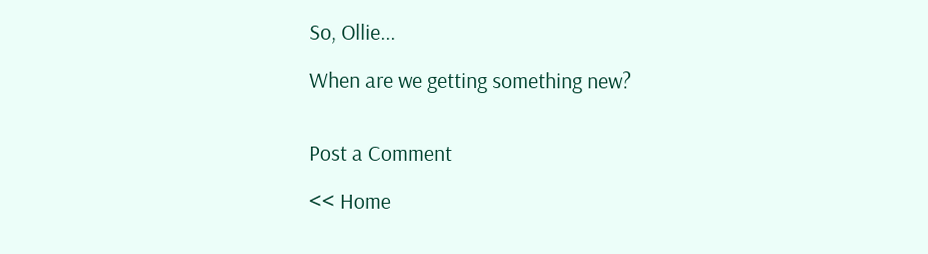So, Ollie...

When are we getting something new?


Post a Comment

<< Home